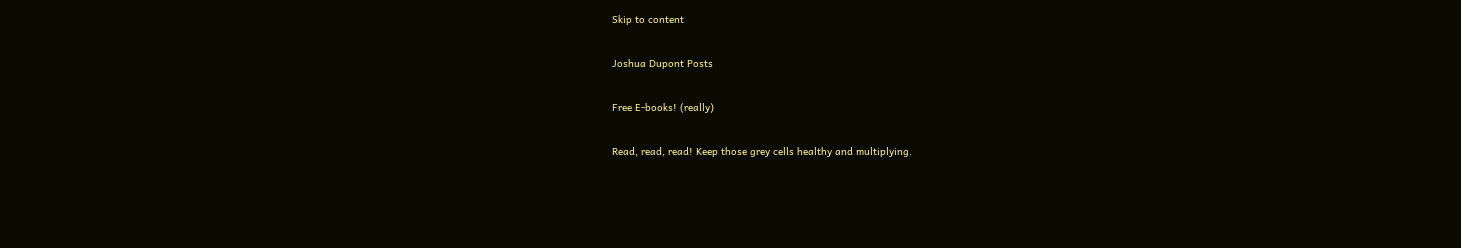Skip to content

Joshua Dupont Posts

Free E-books! (really)

Read, read, read! Keep those grey cells healthy and multiplying.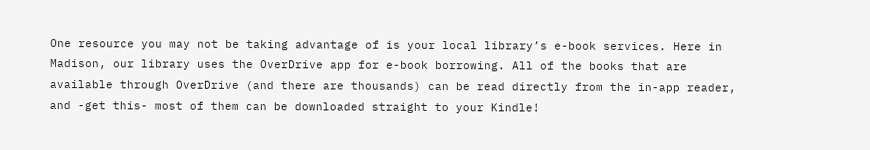One resource you may not be taking advantage of is your local library’s e-book services. Here in Madison, our library uses the OverDrive app for e-book borrowing. All of the books that are available through OverDrive (and there are thousands) can be read directly from the in-app reader, and -get this- most of them can be downloaded straight to your Kindle!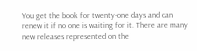You get the book for twenty-one days and can renew it if no one is waiting for it. There are many new releases represented on the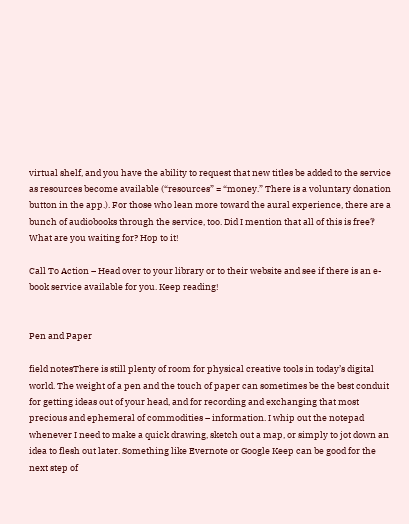virtual shelf, and you have the ability to request that new titles be added to the service as resources become available (“resources” = “money.” There is a voluntary donation button in the app.). For those who lean more toward the aural experience, there are a bunch of audiobooks through the service, too. Did I mention that all of this is free‽ What are you waiting for? Hop to it!

Call To Action – Head over to your library or to their website and see if there is an e-book service available for you. Keep reading!


Pen and Paper

field notesThere is still plenty of room for physical creative tools in today’s digital world. The weight of a pen and the touch of paper can sometimes be the best conduit for getting ideas out of your head, and for recording and exchanging that most precious and ephemeral of commodities – information. I whip out the notepad whenever I need to make a quick drawing, sketch out a map, or simply to jot down an idea to flesh out later. Something like Evernote or Google Keep can be good for the next step of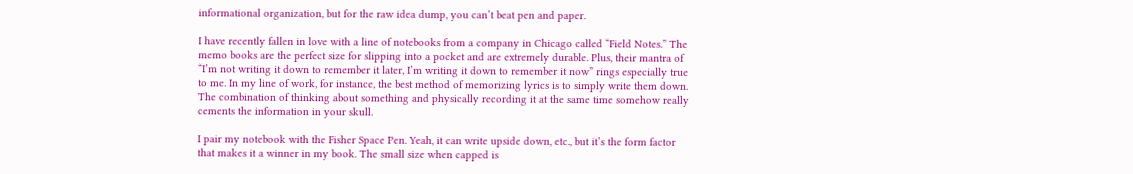informational organization, but for the raw idea dump, you can’t beat pen and paper.

I have recently fallen in love with a line of notebooks from a company in Chicago called “Field Notes.” The memo books are the perfect size for slipping into a pocket and are extremely durable. Plus, their mantra of “I’m not writing it down to remember it later, I’m writing it down to remember it now” rings especially true to me. In my line of work, for instance, the best method of memorizing lyrics is to simply write them down. The combination of thinking about something and physically recording it at the same time somehow really cements the information in your skull.

I pair my notebook with the Fisher Space Pen. Yeah, it can write upside down, etc., but it’s the form factor that makes it a winner in my book. The small size when capped is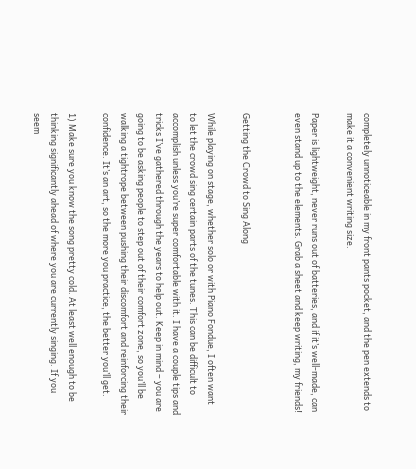completely unnoticeable in my front pants pocket, and the pen extends to make it a convenient writing size.

Paper is lightweight, never runs out of batteries, and if it’s well-made, can even stand up to the elements. Grab a sheet and keep writing, my friends!


Getting the Crowd to Sing Along

While playing on stage, whether solo or with Piano Fondue, I often want to let the crowd sing certain parts of the tunes. This can be difficult to accomplish unless you’re super comfortable with it. I have a couple tips and tricks I’ve gathered through the years to help out. Keep in mind – you are going to be asking people to step out of their comfort zone, so you’ll be walking a tightrope between pushing their discomfort and reinforcing their confidence. It’s an art, so the more you practice, the better you’ll get.

1) Make sure you know the song pretty cold. At least well enough to be thinking significantly ahead of where you are currently singing. If you seem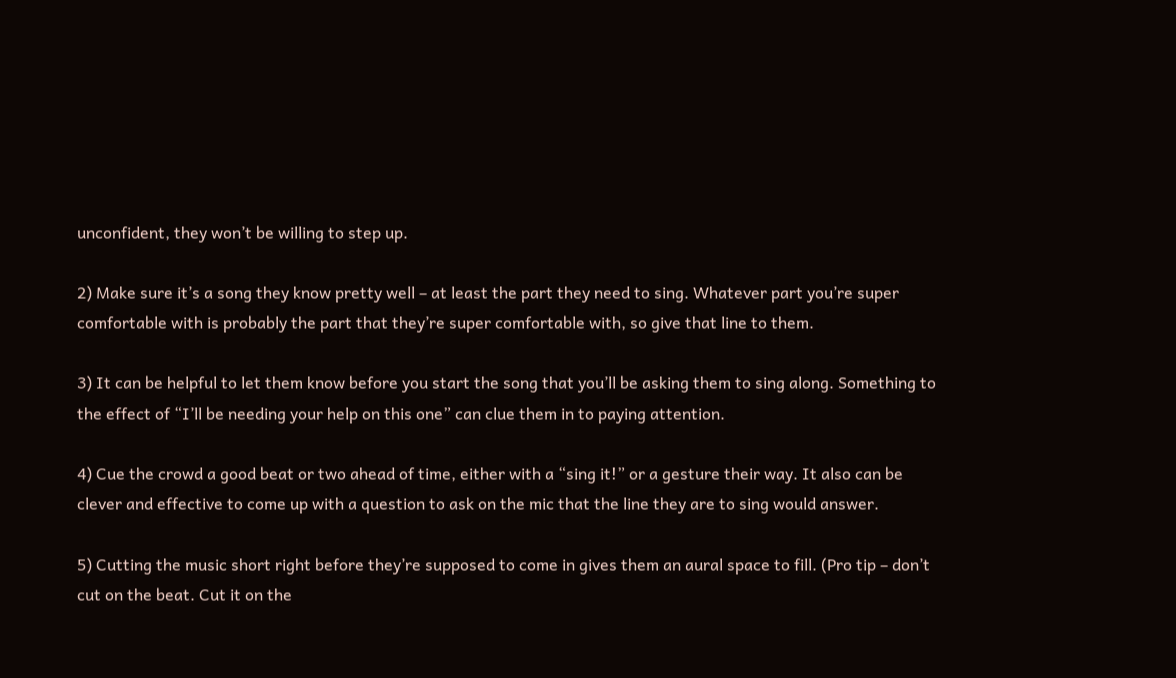unconfident, they won’t be willing to step up.

2) Make sure it’s a song they know pretty well – at least the part they need to sing. Whatever part you’re super comfortable with is probably the part that they’re super comfortable with, so give that line to them.

3) It can be helpful to let them know before you start the song that you’ll be asking them to sing along. Something to the effect of “I’ll be needing your help on this one” can clue them in to paying attention.

4) Cue the crowd a good beat or two ahead of time, either with a “sing it!” or a gesture their way. It also can be clever and effective to come up with a question to ask on the mic that the line they are to sing would answer.

5) Cutting the music short right before they’re supposed to come in gives them an aural space to fill. (Pro tip – don’t cut on the beat. Cut it on the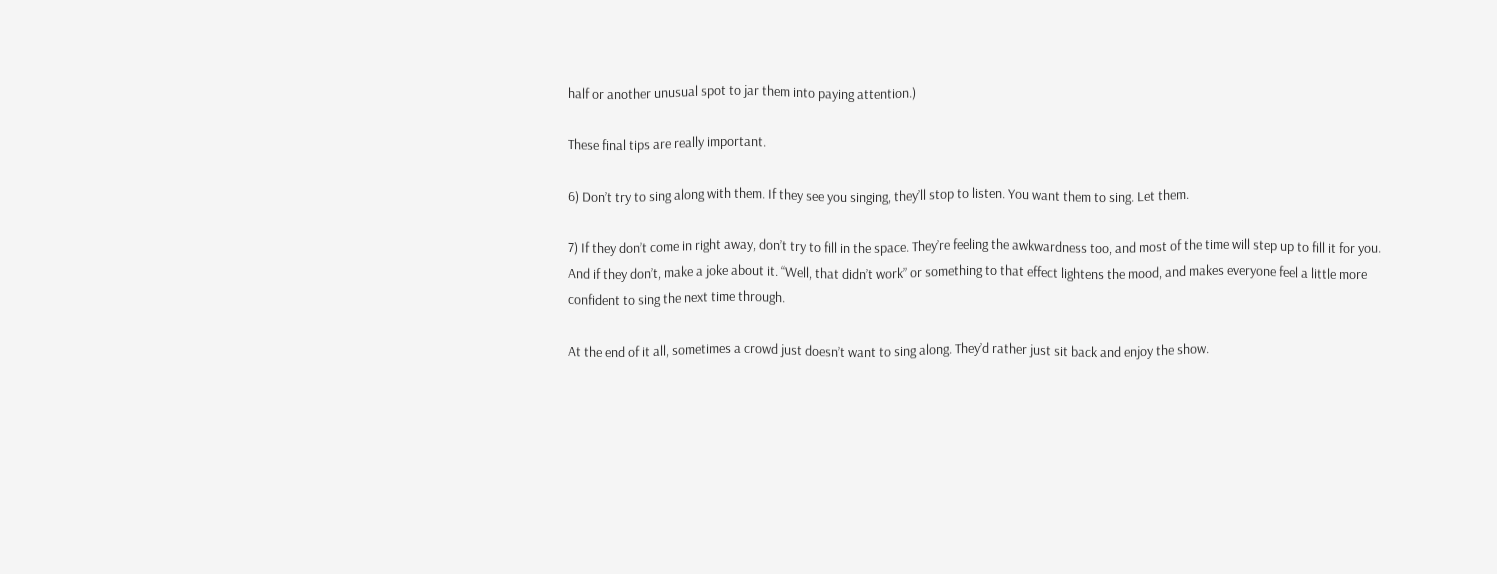half or another unusual spot to jar them into paying attention.)

These final tips are really important.

6) Don’t try to sing along with them. If they see you singing, they’ll stop to listen. You want them to sing. Let them.

7) If they don’t come in right away, don’t try to fill in the space. They’re feeling the awkwardness too, and most of the time will step up to fill it for you. And if they don’t, make a joke about it. “Well, that didn’t work” or something to that effect lightens the mood, and makes everyone feel a little more confident to sing the next time through.

At the end of it all, sometimes a crowd just doesn’t want to sing along. They’d rather just sit back and enjoy the show.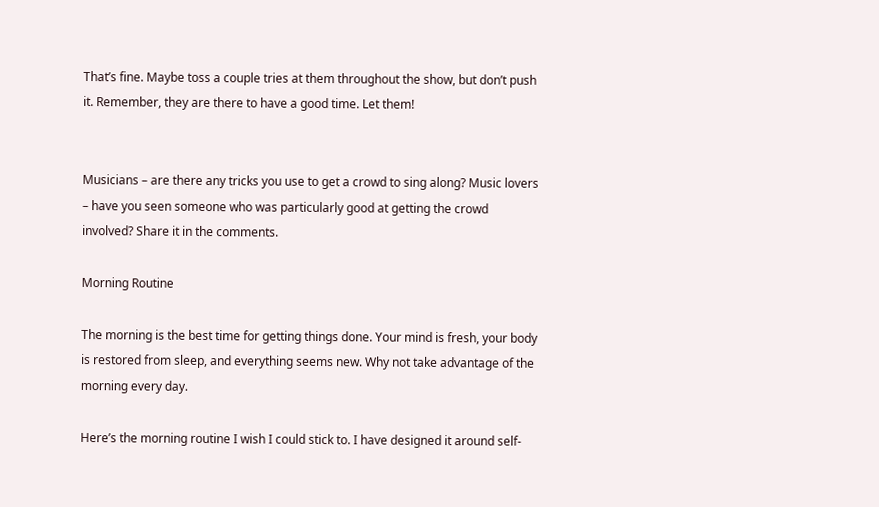That’s fine. Maybe toss a couple tries at them throughout the show, but don’t push it. Remember, they are there to have a good time. Let them!


Musicians – are there any tricks you use to get a crowd to sing along? Music lovers – have you seen someone who was particularly good at getting the crowd involved? Share it in the comments.

Morning Routine

The morning is the best time for getting things done. Your mind is fresh, your body is restored from sleep, and everything seems new. Why not take advantage of the morning every day.

Here’s the morning routine I wish I could stick to. I have designed it around self-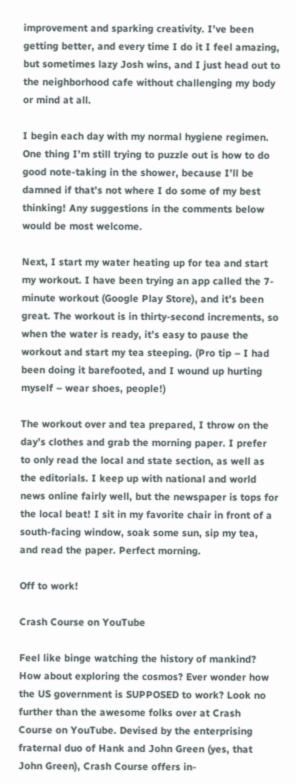improvement and sparking creativity. I’ve been getting better, and every time I do it I feel amazing, but sometimes lazy Josh wins, and I just head out to the neighborhood cafe without challenging my body or mind at all.

I begin each day with my normal hygiene regimen. One thing I’m still trying to puzzle out is how to do good note-taking in the shower, because I’ll be damned if that’s not where I do some of my best thinking! Any suggestions in the comments below would be most welcome.

Next, I start my water heating up for tea and start my workout. I have been trying an app called the 7-minute workout (Google Play Store), and it’s been great. The workout is in thirty-second increments, so when the water is ready, it’s easy to pause the workout and start my tea steeping. (Pro tip – I had been doing it barefooted, and I wound up hurting myself – wear shoes, people!)

The workout over and tea prepared, I throw on the day’s clothes and grab the morning paper. I prefer to only read the local and state section, as well as the editorials. I keep up with national and world news online fairly well, but the newspaper is tops for the local beat! I sit in my favorite chair in front of a south-facing window, soak some sun, sip my tea, and read the paper. Perfect morning.

Off to work!

Crash Course on YouTube

Feel like binge watching the history of mankind? How about exploring the cosmos? Ever wonder how the US government is SUPPOSED to work? Look no further than the awesome folks over at Crash Course on YouTube. Devised by the enterprising fraternal duo of Hank and John Green (yes, that John Green), Crash Course offers in-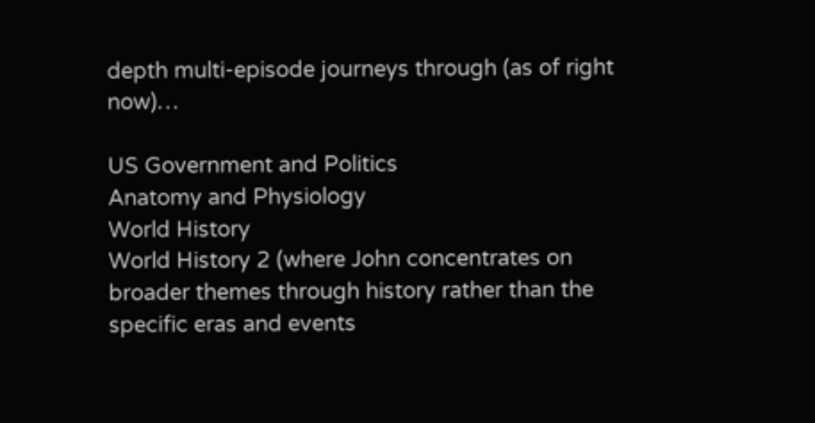depth multi-episode journeys through (as of right now)…

US Government and Politics
Anatomy and Physiology
World History
World History 2 (where John concentrates on broader themes through history rather than the specific eras and events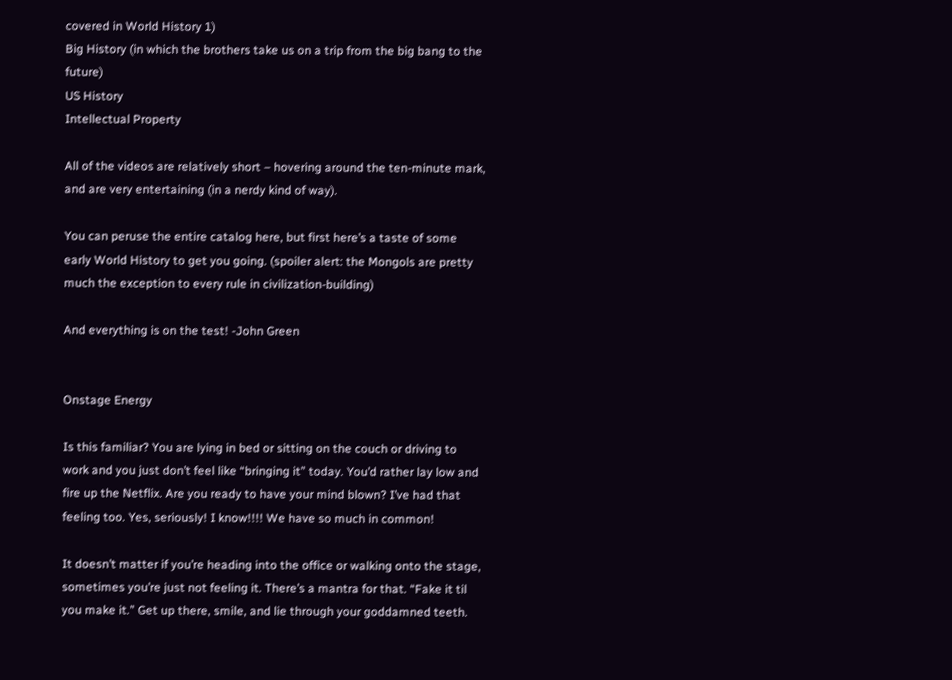covered in World History 1)
Big History (in which the brothers take us on a trip from the big bang to the future)
US History
Intellectual Property

All of the videos are relatively short – hovering around the ten-minute mark, and are very entertaining (in a nerdy kind of way).

You can peruse the entire catalog here, but first here’s a taste of some early World History to get you going. (spoiler alert: the Mongols are pretty much the exception to every rule in civilization-building)

And everything is on the test! -John Green


Onstage Energy

Is this familiar? You are lying in bed or sitting on the couch or driving to work and you just don’t feel like “bringing it” today. You’d rather lay low and fire up the Netflix. Are you ready to have your mind blown? I’ve had that feeling too. Yes, seriously! I know!!!! We have so much in common!

It doesn’t matter if you’re heading into the office or walking onto the stage, sometimes you’re just not feeling it. There’s a mantra for that. “Fake it til you make it.” Get up there, smile, and lie through your goddamned teeth.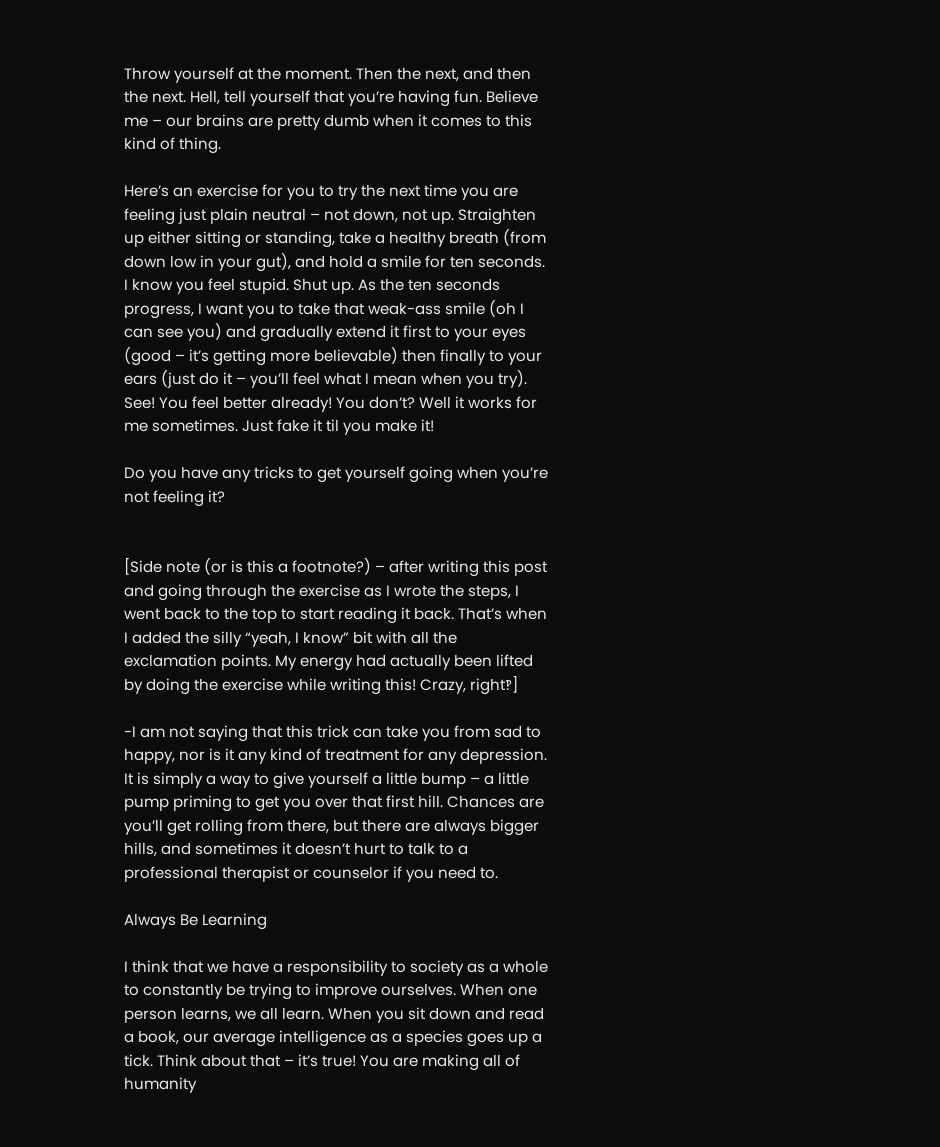Throw yourself at the moment. Then the next, and then the next. Hell, tell yourself that you’re having fun. Believe me – our brains are pretty dumb when it comes to this kind of thing.

Here’s an exercise for you to try the next time you are feeling just plain neutral – not down, not up. Straighten up either sitting or standing, take a healthy breath (from down low in your gut), and hold a smile for ten seconds. I know you feel stupid. Shut up. As the ten seconds progress, I want you to take that weak-ass smile (oh I can see you) and gradually extend it first to your eyes (good – it’s getting more believable) then finally to your ears (just do it – you’ll feel what I mean when you try). See! You feel better already! You don’t? Well it works for me sometimes. Just fake it til you make it!

Do you have any tricks to get yourself going when you’re not feeling it?


[Side note (or is this a footnote?) – after writing this post and going through the exercise as I wrote the steps, I went back to the top to start reading it back. That’s when I added the silly “yeah, I know” bit with all the exclamation points. My energy had actually been lifted by doing the exercise while writing this! Crazy, right‽]

-I am not saying that this trick can take you from sad to happy, nor is it any kind of treatment for any depression. It is simply a way to give yourself a little bump – a little pump priming to get you over that first hill. Chances are you’ll get rolling from there, but there are always bigger hills, and sometimes it doesn’t hurt to talk to a professional therapist or counselor if you need to.

Always Be Learning

I think that we have a responsibility to society as a whole to constantly be trying to improve ourselves. When one person learns, we all learn. When you sit down and read a book, our average intelligence as a species goes up a tick. Think about that – it’s true! You are making all of humanity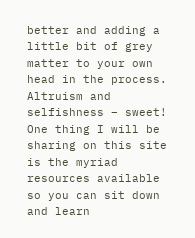better and adding a little bit of grey matter to your own head in the process. Altruism and selfishness – sweet! One thing I will be sharing on this site is the myriad resources available so you can sit down and learn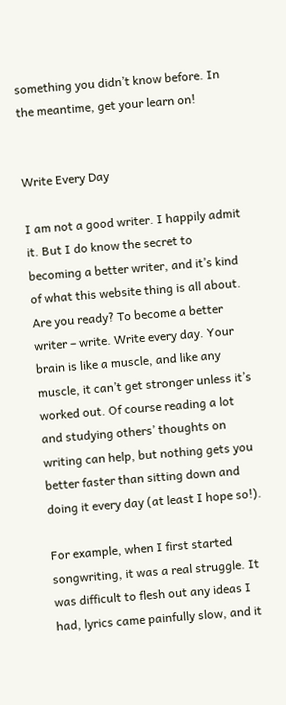something you didn’t know before. In the meantime, get your learn on!


Write Every Day

I am not a good writer. I happily admit it. But I do know the secret to becoming a better writer, and it’s kind of what this website thing is all about. Are you ready? To become a better writer – write. Write every day. Your brain is like a muscle, and like any muscle, it can’t get stronger unless it’s worked out. Of course reading a lot and studying others’ thoughts on writing can help, but nothing gets you better faster than sitting down and doing it every day (at least I hope so!).

For example, when I first started songwriting, it was a real struggle. It was difficult to flesh out any ideas I had, lyrics came painfully slow, and it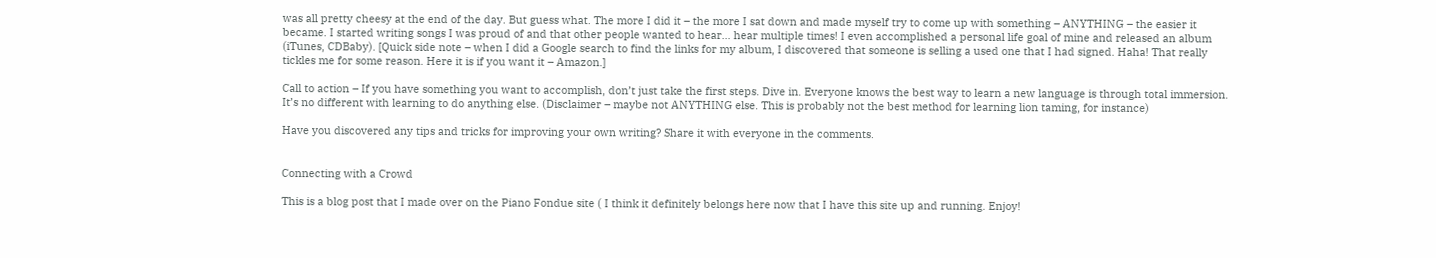was all pretty cheesy at the end of the day. But guess what. The more I did it – the more I sat down and made myself try to come up with something – ANYTHING – the easier it became. I started writing songs I was proud of and that other people wanted to hear… hear multiple times! I even accomplished a personal life goal of mine and released an album (iTunes, CDBaby). [Quick side note – when I did a Google search to find the links for my album, I discovered that someone is selling a used one that I had signed. Haha! That really tickles me for some reason. Here it is if you want it – Amazon.]

Call to action – If you have something you want to accomplish, don’t just take the first steps. Dive in. Everyone knows the best way to learn a new language is through total immersion. It’s no different with learning to do anything else. (Disclaimer – maybe not ANYTHING else. This is probably not the best method for learning lion taming, for instance)

Have you discovered any tips and tricks for improving your own writing? Share it with everyone in the comments.


Connecting with a Crowd

This is a blog post that I made over on the Piano Fondue site ( I think it definitely belongs here now that I have this site up and running. Enjoy!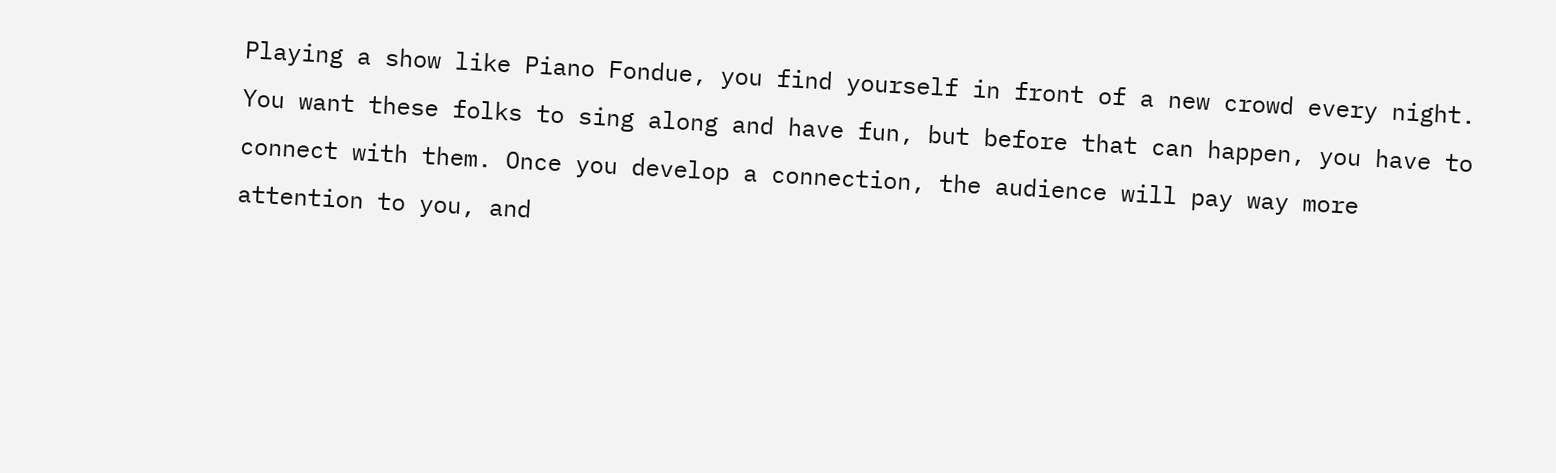Playing a show like Piano Fondue, you find yourself in front of a new crowd every night. You want these folks to sing along and have fun, but before that can happen, you have to connect with them. Once you develop a connection, the audience will pay way more attention to you, and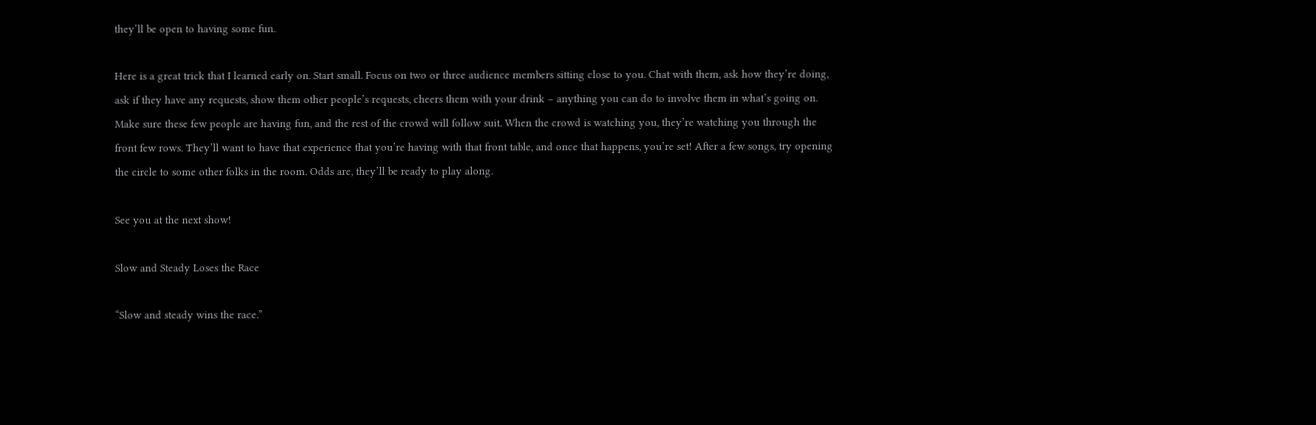they’ll be open to having some fun.

Here is a great trick that I learned early on. Start small. Focus on two or three audience members sitting close to you. Chat with them, ask how they’re doing, ask if they have any requests, show them other people’s requests, cheers them with your drink – anything you can do to involve them in what’s going on. Make sure these few people are having fun, and the rest of the crowd will follow suit. When the crowd is watching you, they’re watching you through the front few rows. They’ll want to have that experience that you’re having with that front table, and once that happens, you’re set! After a few songs, try opening the circle to some other folks in the room. Odds are, they’ll be ready to play along.

See you at the next show!

Slow and Steady Loses the Race

“Slow and steady wins the race.”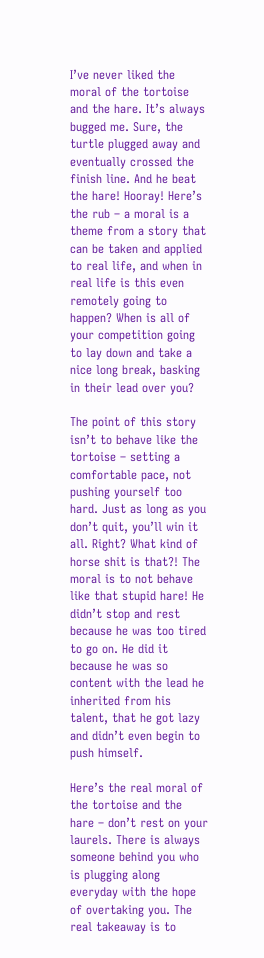I’ve never liked the moral of the tortoise and the hare. It’s always bugged me. Sure, the turtle plugged away and eventually crossed the finish line. And he beat the hare! Hooray! Here’s the rub – a moral is a theme from a story that can be taken and applied to real life, and when in real life is this even remotely going to happen? When is all of your competition going to lay down and take a nice long break, basking in their lead over you?

The point of this story isn’t to behave like the tortoise – setting a comfortable pace, not pushing yourself too hard. Just as long as you don’t quit, you’ll win it all. Right? What kind of horse shit is that?! The moral is to not behave like that stupid hare! He didn’t stop and rest because he was too tired to go on. He did it because he was so content with the lead he inherited from his talent, that he got lazy and didn’t even begin to push himself.

Here’s the real moral of the tortoise and the hare – don’t rest on your laurels. There is always someone behind you who is plugging along everyday with the hope of overtaking you. The real takeaway is to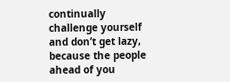continually challenge yourself and don’t get lazy, because the people ahead of you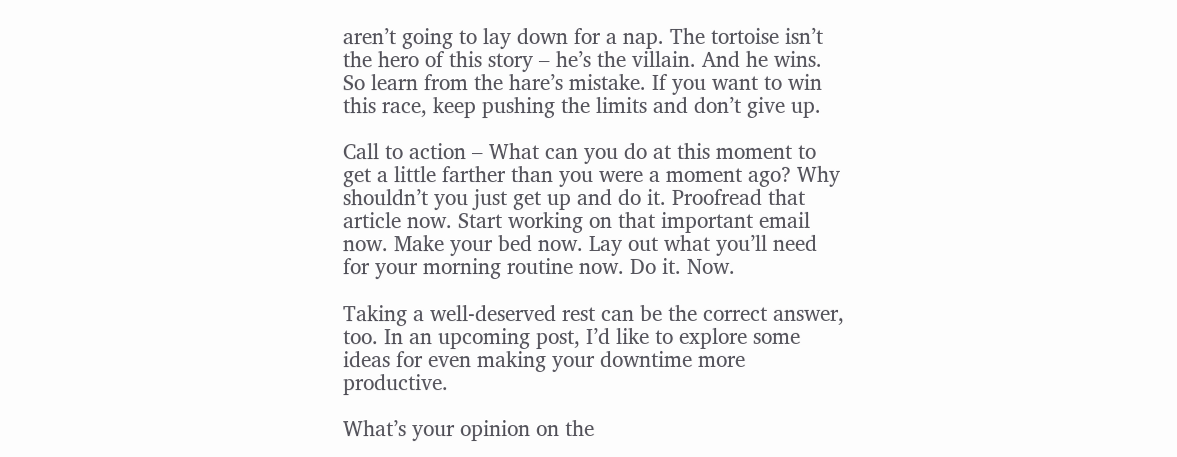aren’t going to lay down for a nap. The tortoise isn’t the hero of this story – he’s the villain. And he wins. So learn from the hare’s mistake. If you want to win this race, keep pushing the limits and don’t give up.

Call to action – What can you do at this moment to get a little farther than you were a moment ago? Why shouldn’t you just get up and do it. Proofread that article now. Start working on that important email now. Make your bed now. Lay out what you’ll need for your morning routine now. Do it. Now.

Taking a well-deserved rest can be the correct answer, too. In an upcoming post, I’d like to explore some ideas for even making your downtime more productive.

What’s your opinion on the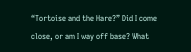“Tortoise and the Hare?” Did I come close, or am I way off base? What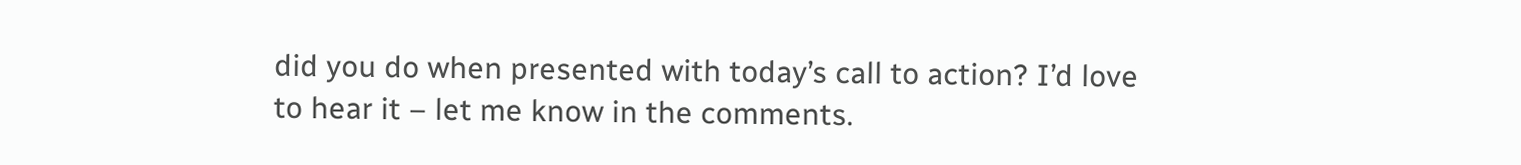did you do when presented with today’s call to action? I’d love to hear it – let me know in the comments.